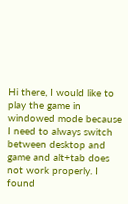Hi there, I would like to play the game in windowed mode because I need to always switch between desktop and game and alt+tab does not work properly. I found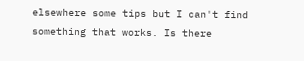elsewhere some tips but I can't find something that works. Is there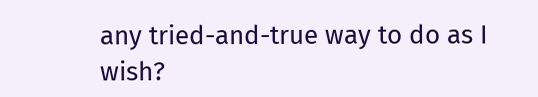any tried-and-true way to do as I wish?